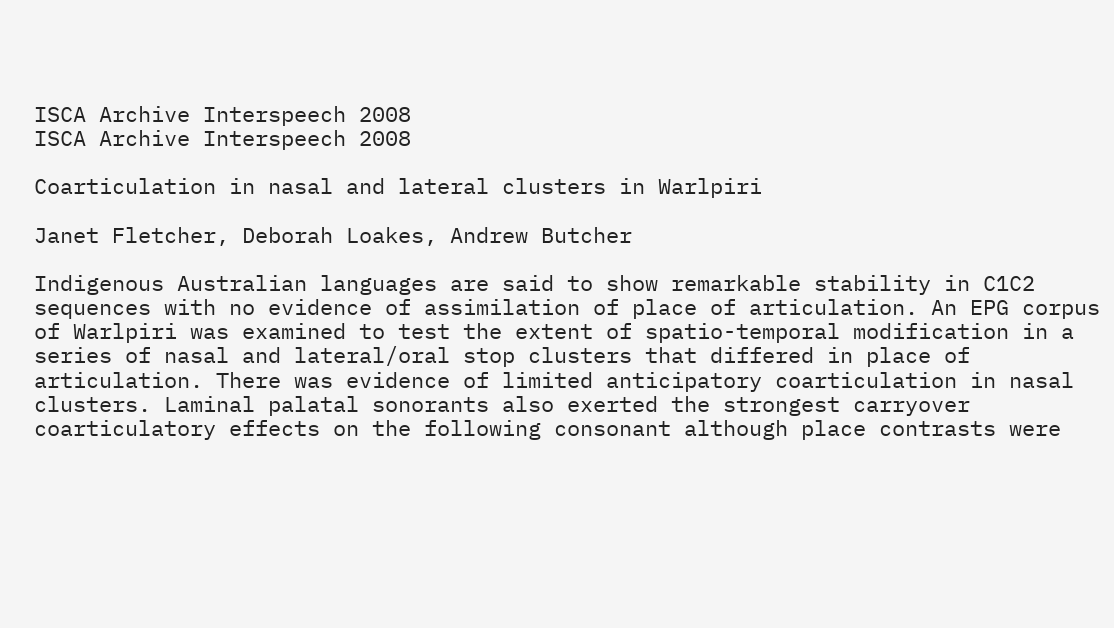ISCA Archive Interspeech 2008
ISCA Archive Interspeech 2008

Coarticulation in nasal and lateral clusters in Warlpiri

Janet Fletcher, Deborah Loakes, Andrew Butcher

Indigenous Australian languages are said to show remarkable stability in C1C2 sequences with no evidence of assimilation of place of articulation. An EPG corpus of Warlpiri was examined to test the extent of spatio-temporal modification in a series of nasal and lateral/oral stop clusters that differed in place of articulation. There was evidence of limited anticipatory coarticulation in nasal clusters. Laminal palatal sonorants also exerted the strongest carryover coarticulatory effects on the following consonant although place contrasts were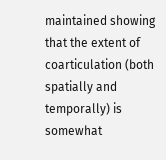maintained showing that the extent of coarticulation (both spatially and temporally) is somewhat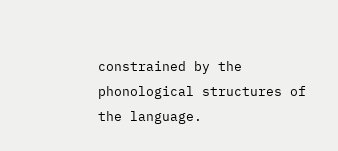constrained by the phonological structures of the language.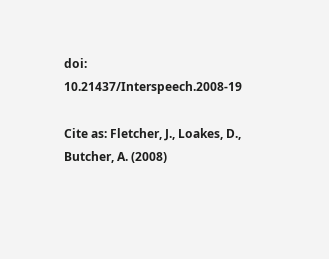doi: 10.21437/Interspeech.2008-19

Cite as: Fletcher, J., Loakes, D., Butcher, A. (2008)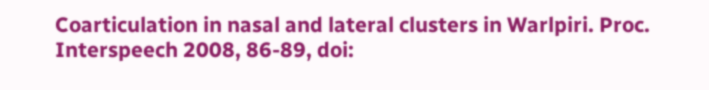Coarticulation in nasal and lateral clusters in Warlpiri. Proc. Interspeech 2008, 86-89, doi: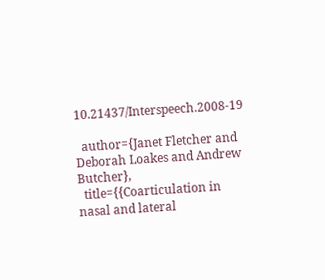10.21437/Interspeech.2008-19

  author={Janet Fletcher and Deborah Loakes and Andrew Butcher},
  title={{Coarticulation in nasal and lateral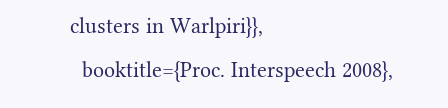clusters in Warlpiri}},
  booktitle={Proc. Interspeech 2008},